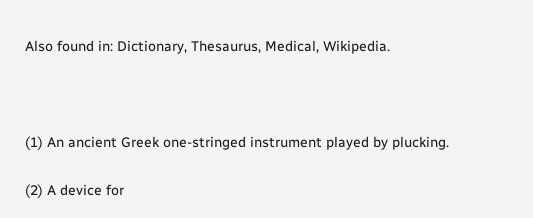Also found in: Dictionary, Thesaurus, Medical, Wikipedia.



(1) An ancient Greek one-stringed instrument played by plucking.

(2) A device for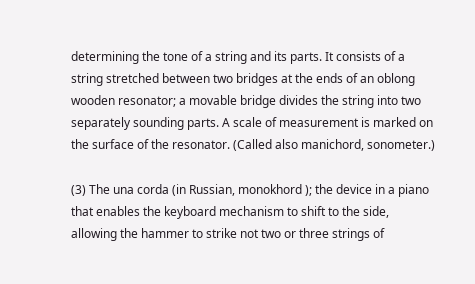determining the tone of a string and its parts. It consists of a string stretched between two bridges at the ends of an oblong wooden resonator; a movable bridge divides the string into two separately sounding parts. A scale of measurement is marked on the surface of the resonator. (Called also manichord, sonometer.)

(3) The una corda (in Russian, monokhord ); the device in a piano that enables the keyboard mechanism to shift to the side, allowing the hammer to strike not two or three strings of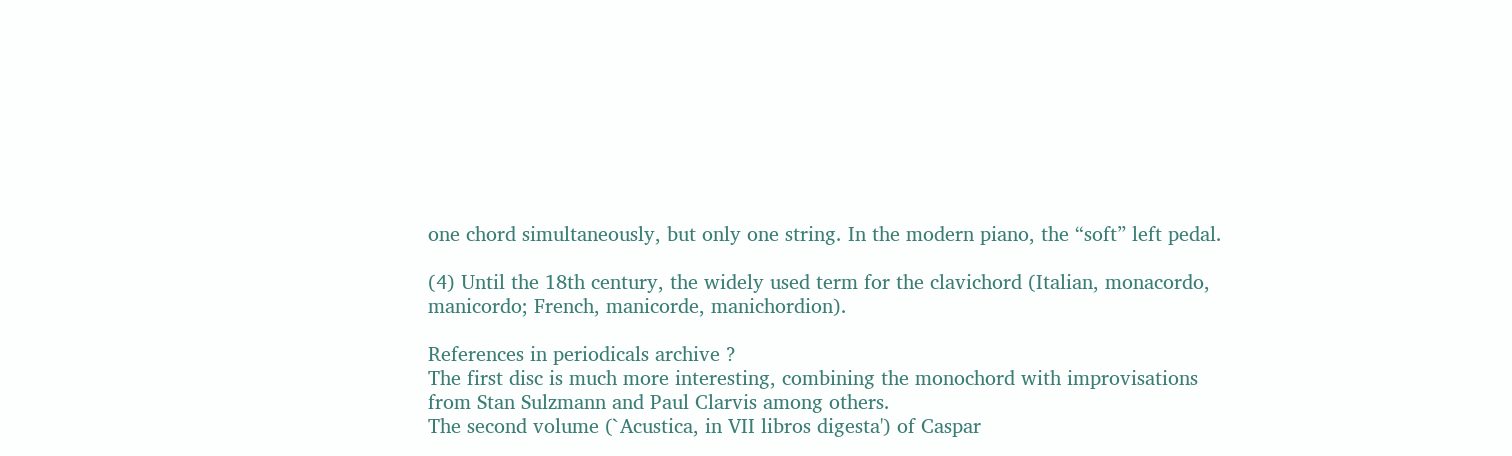one chord simultaneously, but only one string. In the modern piano, the “soft” left pedal.

(4) Until the 18th century, the widely used term for the clavichord (Italian, monacordo, manicordo; French, manicorde, manichordion).

References in periodicals archive ?
The first disc is much more interesting, combining the monochord with improvisations from Stan Sulzmann and Paul Clarvis among others.
The second volume (`Acustica, in VII libros digesta') of Caspar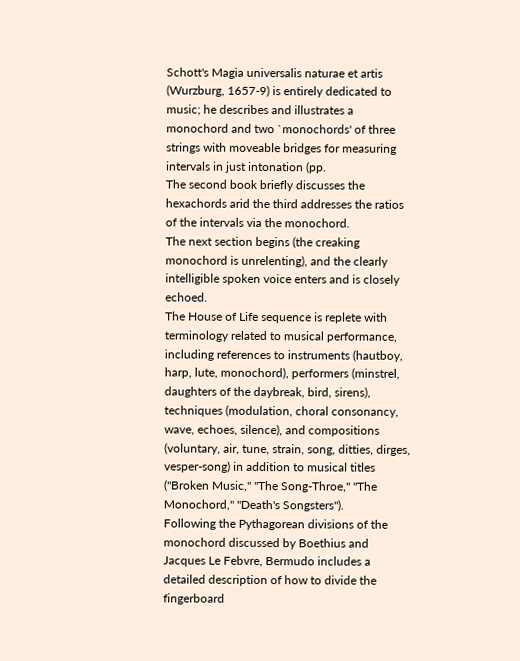Schott's Magia universalis naturae et artis (Wurzburg, 1657-9) is entirely dedicated to music; he describes and illustrates a monochord and two `monochords' of three strings with moveable bridges for measuring intervals in just intonation (pp.
The second book briefly discusses the hexachords arid the third addresses the ratios of the intervals via the monochord.
The next section begins (the creaking monochord is unrelenting), and the clearly intelligible spoken voice enters and is closely echoed.
The House of Life sequence is replete with terminology related to musical performance, including references to instruments (hautboy, harp, lute, monochord), performers (minstrel, daughters of the daybreak, bird, sirens), techniques (modulation, choral consonancy, wave, echoes, silence), and compositions (voluntary, air, tune, strain, song, ditties, dirges, vesper-song) in addition to musical titles ("Broken Music," "The Song-Throe," "The Monochord," "Death's Songsters").
Following the Pythagorean divisions of the monochord discussed by Boethius and Jacques Le Febvre, Bermudo includes a detailed description of how to divide the fingerboard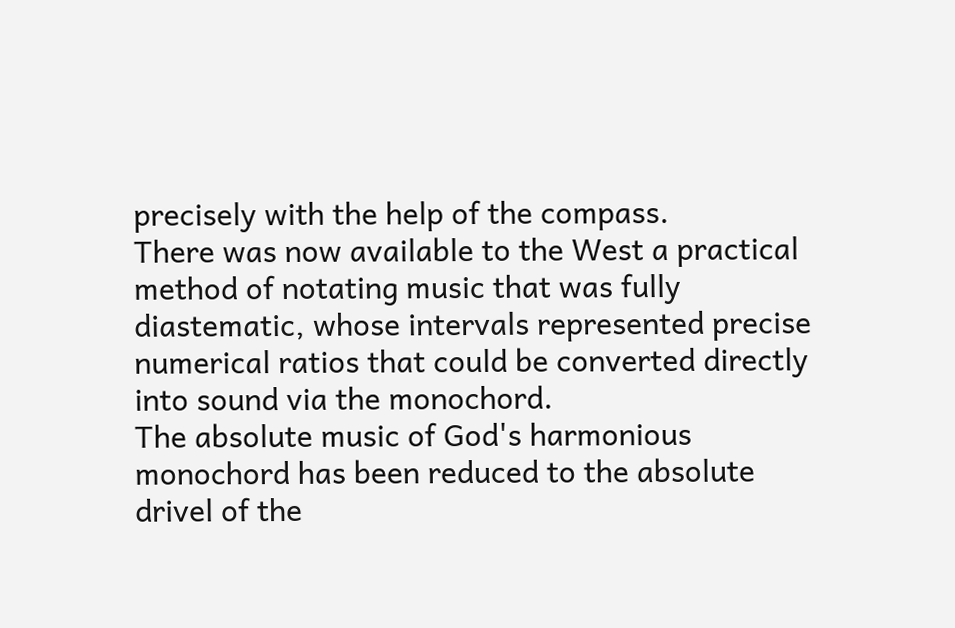precisely with the help of the compass.
There was now available to the West a practical method of notating music that was fully diastematic, whose intervals represented precise numerical ratios that could be converted directly into sound via the monochord.
The absolute music of God's harmonious monochord has been reduced to the absolute drivel of the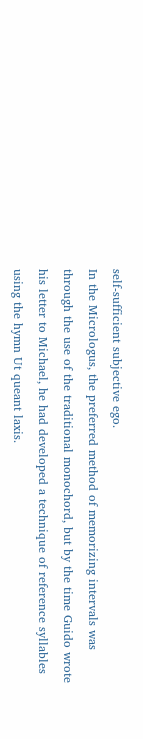self-sufficient subjective ego.
In the Micrologus, the preferred method of memorizing intervals was through the use of the traditional monochord, but by the time Guido wrote his letter to Michael, he had developed a technique of reference syllables using the hymn Ut queant laxis.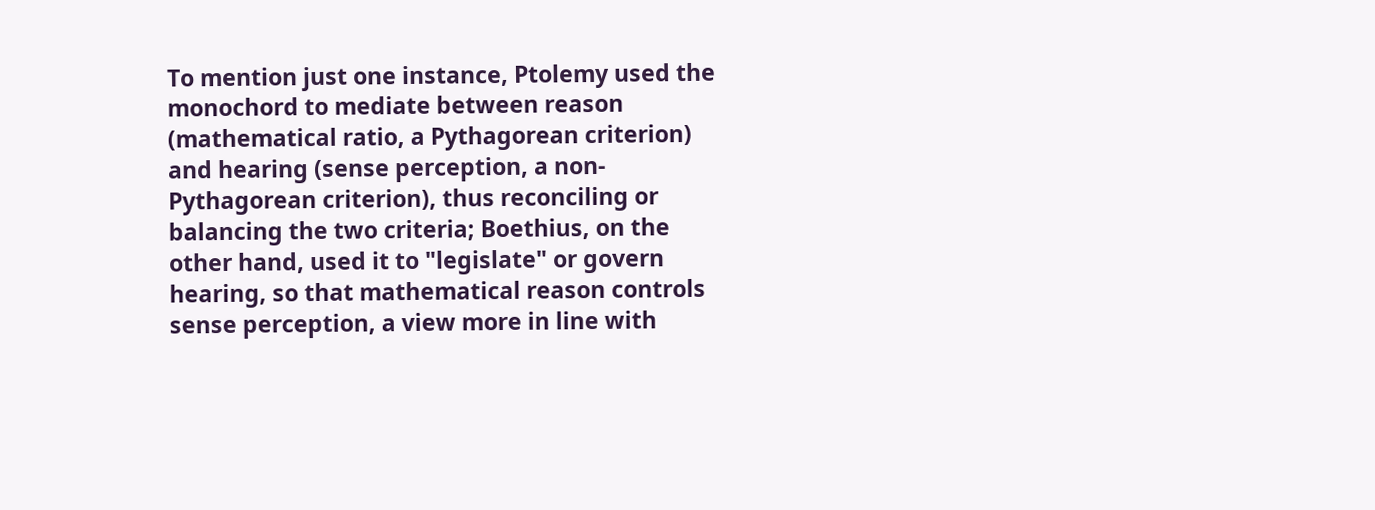To mention just one instance, Ptolemy used the monochord to mediate between reason (mathematical ratio, a Pythagorean criterion) and hearing (sense perception, a non-Pythagorean criterion), thus reconciling or balancing the two criteria; Boethius, on the other hand, used it to "legislate" or govern hearing, so that mathematical reason controls sense perception, a view more in line with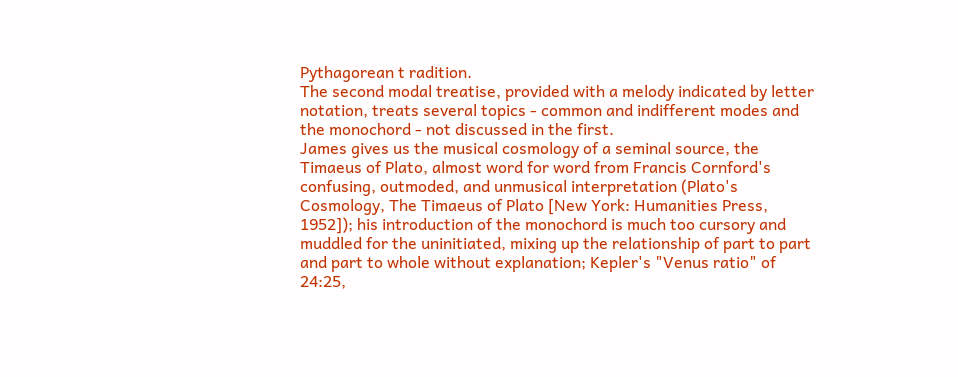Pythagorean t radition.
The second modal treatise, provided with a melody indicated by letter notation, treats several topics - common and indifferent modes and the monochord - not discussed in the first.
James gives us the musical cosmology of a seminal source, the Timaeus of Plato, almost word for word from Francis Cornford's confusing, outmoded, and unmusical interpretation (Plato's Cosmology, The Timaeus of Plato [New York: Humanities Press, 1952]); his introduction of the monochord is much too cursory and muddled for the uninitiated, mixing up the relationship of part to part and part to whole without explanation; Kepler's "Venus ratio" of 24:25,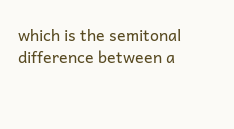which is the semitonal difference between a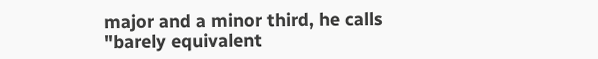major and a minor third, he calls "barely equivalent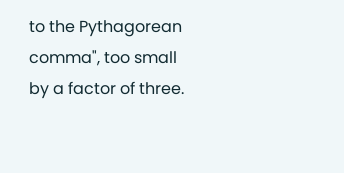to the Pythagorean comma", too small by a factor of three.